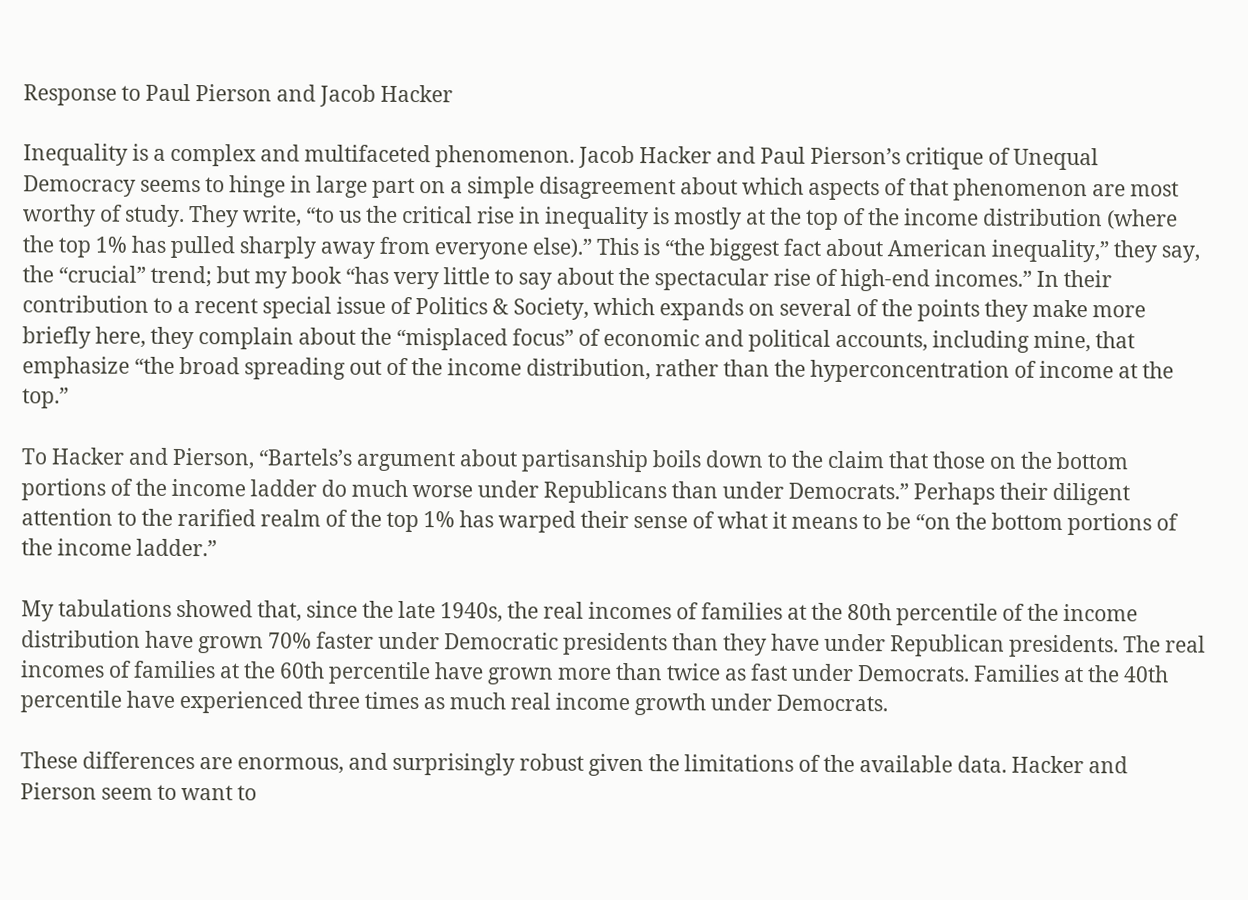Response to Paul Pierson and Jacob Hacker

Inequality is a complex and multifaceted phenomenon. Jacob Hacker and Paul Pierson’s critique of Unequal Democracy seems to hinge in large part on a simple disagreement about which aspects of that phenomenon are most worthy of study. They write, “to us the critical rise in inequality is mostly at the top of the income distribution (where the top 1% has pulled sharply away from everyone else).” This is “the biggest fact about American inequality,” they say, the “crucial” trend; but my book “has very little to say about the spectacular rise of high-end incomes.” In their contribution to a recent special issue of Politics & Society, which expands on several of the points they make more briefly here, they complain about the “misplaced focus” of economic and political accounts, including mine, that emphasize “the broad spreading out of the income distribution, rather than the hyperconcentration of income at the top.”

To Hacker and Pierson, “Bartels’s argument about partisanship boils down to the claim that those on the bottom portions of the income ladder do much worse under Republicans than under Democrats.” Perhaps their diligent attention to the rarified realm of the top 1% has warped their sense of what it means to be “on the bottom portions of the income ladder.”

My tabulations showed that, since the late 1940s, the real incomes of families at the 80th percentile of the income distribution have grown 70% faster under Democratic presidents than they have under Republican presidents. The real incomes of families at the 60th percentile have grown more than twice as fast under Democrats. Families at the 40th percentile have experienced three times as much real income growth under Democrats.

These differences are enormous, and surprisingly robust given the limitations of the available data. Hacker and Pierson seem to want to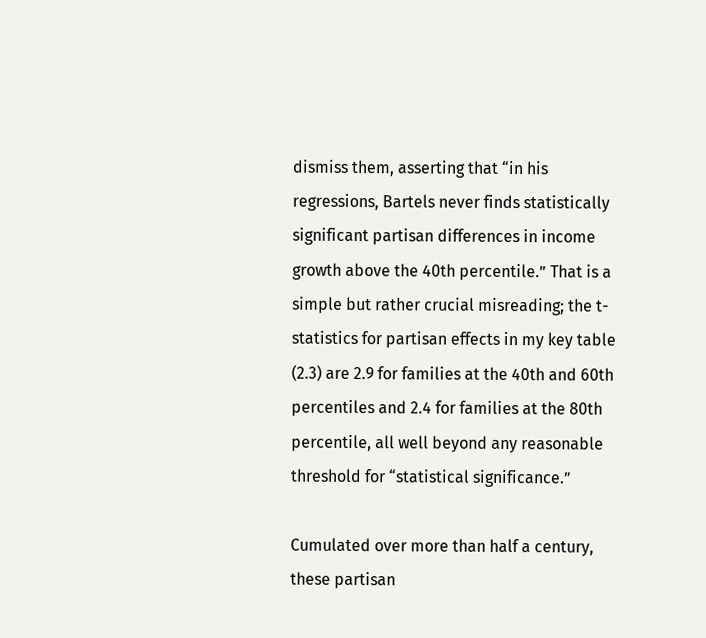dismiss them, asserting that “in his regressions, Bartels never finds statistically significant partisan differences in income growth above the 40th percentile.” That is a simple but rather crucial misreading; the t-statistics for partisan effects in my key table (2.3) are 2.9 for families at the 40th and 60th percentiles and 2.4 for families at the 80th percentile, all well beyond any reasonable threshold for “statistical significance.”

Cumulated over more than half a century, these partisan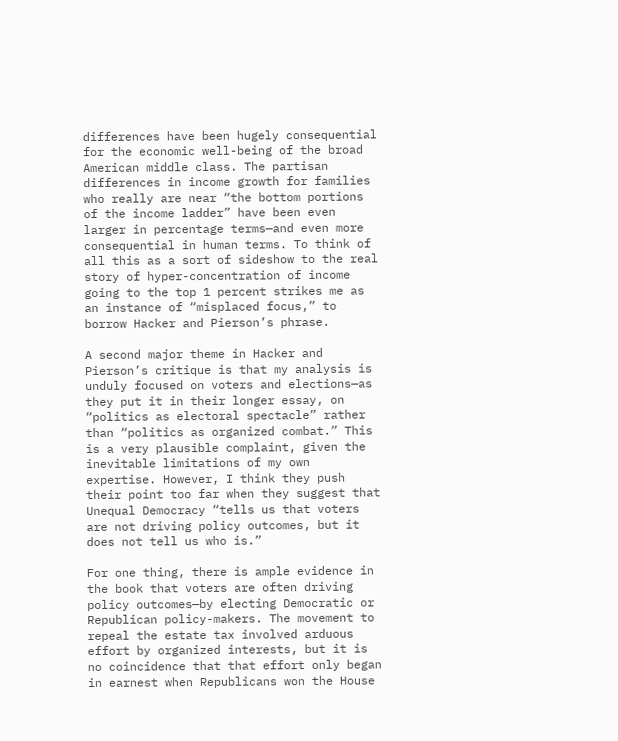differences have been hugely consequential for the economic well-being of the broad American middle class. The partisan differences in income growth for families who really are near “the bottom portions of the income ladder” have been even larger in percentage terms—and even more consequential in human terms. To think of all this as a sort of sideshow to the real story of hyper-concentration of income going to the top 1 percent strikes me as an instance of “misplaced focus,” to borrow Hacker and Pierson’s phrase.

A second major theme in Hacker and Pierson’s critique is that my analysis is unduly focused on voters and elections—as they put it in their longer essay, on “politics as electoral spectacle” rather than “politics as organized combat.” This is a very plausible complaint, given the inevitable limitations of my own expertise. However, I think they push their point too far when they suggest that Unequal Democracy “tells us that voters are not driving policy outcomes, but it does not tell us who is.”

For one thing, there is ample evidence in the book that voters are often driving policy outcomes—by electing Democratic or Republican policy-makers. The movement to repeal the estate tax involved arduous effort by organized interests, but it is no coincidence that that effort only began in earnest when Republicans won the House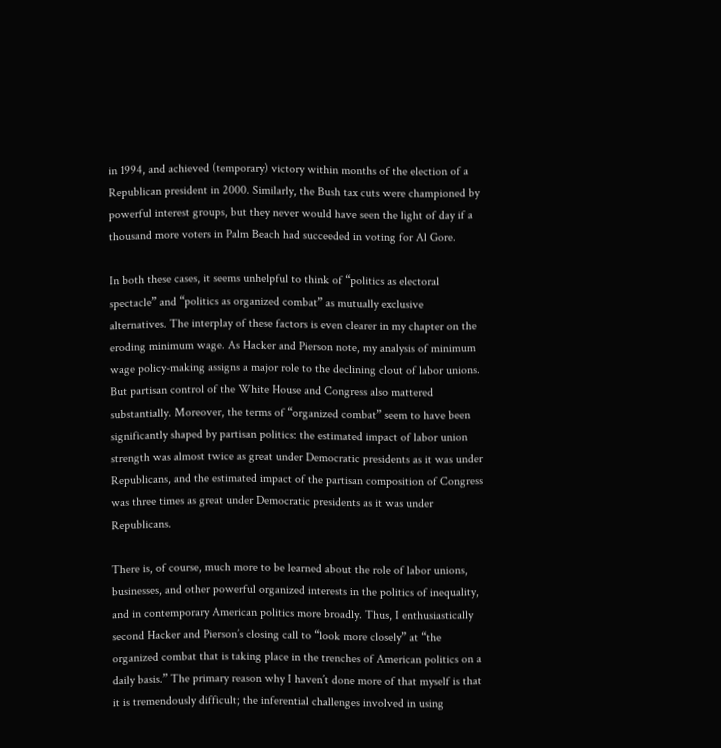in 1994, and achieved (temporary) victory within months of the election of a Republican president in 2000. Similarly, the Bush tax cuts were championed by powerful interest groups, but they never would have seen the light of day if a thousand more voters in Palm Beach had succeeded in voting for Al Gore.

In both these cases, it seems unhelpful to think of “politics as electoral spectacle” and “politics as organized combat” as mutually exclusive alternatives. The interplay of these factors is even clearer in my chapter on the eroding minimum wage. As Hacker and Pierson note, my analysis of minimum wage policy-making assigns a major role to the declining clout of labor unions. But partisan control of the White House and Congress also mattered substantially. Moreover, the terms of “organized combat” seem to have been significantly shaped by partisan politics: the estimated impact of labor union strength was almost twice as great under Democratic presidents as it was under Republicans, and the estimated impact of the partisan composition of Congress was three times as great under Democratic presidents as it was under Republicans.

There is, of course, much more to be learned about the role of labor unions, businesses, and other powerful organized interests in the politics of inequality, and in contemporary American politics more broadly. Thus, I enthusiastically second Hacker and Pierson’s closing call to “look more closely” at “the organized combat that is taking place in the trenches of American politics on a daily basis.” The primary reason why I haven’t done more of that myself is that it is tremendously difficult; the inferential challenges involved in using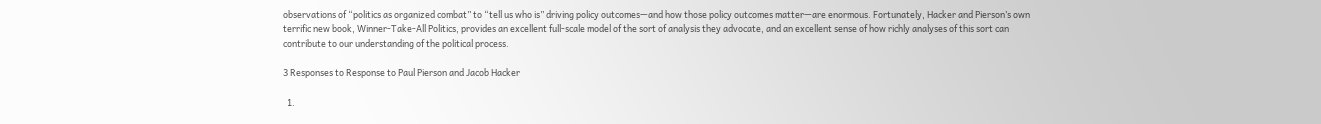observations of “politics as organized combat” to “tell us who is” driving policy outcomes—and how those policy outcomes matter—are enormous. Fortunately, Hacker and Pierson’s own terrific new book, Winner-Take-All Politics, provides an excellent full-scale model of the sort of analysis they advocate, and an excellent sense of how richly analyses of this sort can contribute to our understanding of the political process.

3 Responses to Response to Paul Pierson and Jacob Hacker

  1.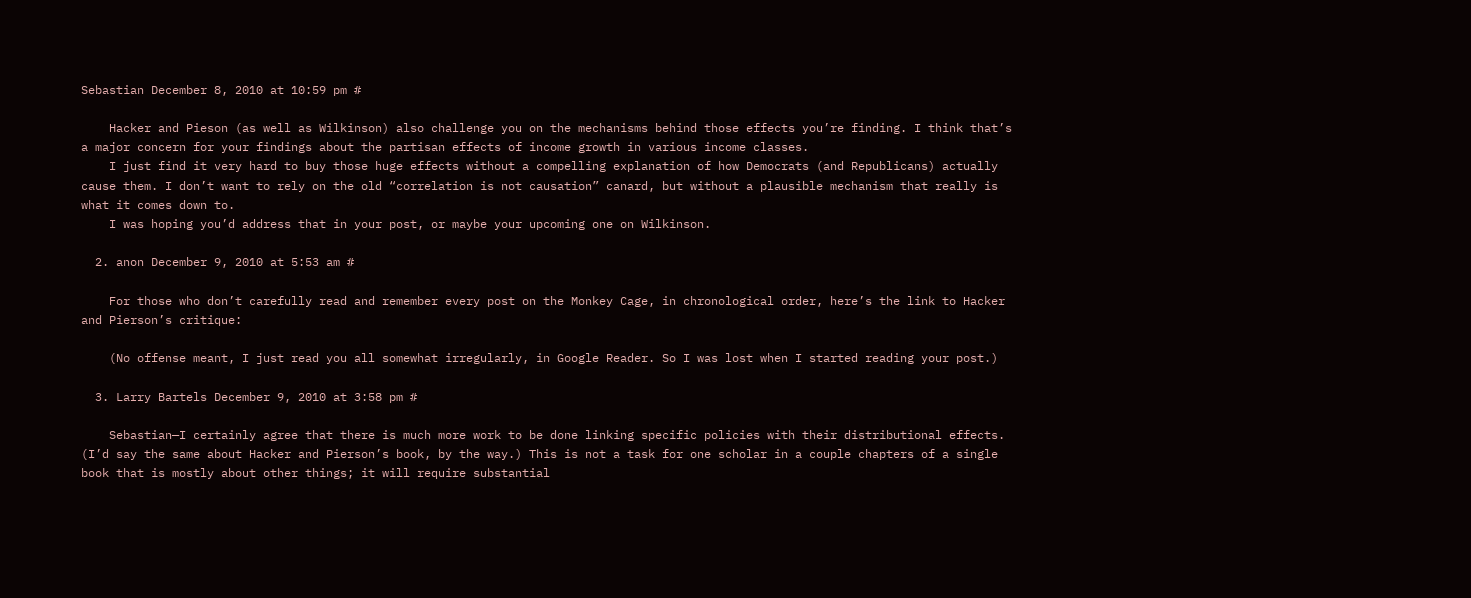Sebastian December 8, 2010 at 10:59 pm #

    Hacker and Pieson (as well as Wilkinson) also challenge you on the mechanisms behind those effects you’re finding. I think that’s a major concern for your findings about the partisan effects of income growth in various income classes.
    I just find it very hard to buy those huge effects without a compelling explanation of how Democrats (and Republicans) actually cause them. I don’t want to rely on the old “correlation is not causation” canard, but without a plausible mechanism that really is what it comes down to.
    I was hoping you’d address that in your post, or maybe your upcoming one on Wilkinson.

  2. anon December 9, 2010 at 5:53 am #

    For those who don’t carefully read and remember every post on the Monkey Cage, in chronological order, here’s the link to Hacker and Pierson’s critique:

    (No offense meant, I just read you all somewhat irregularly, in Google Reader. So I was lost when I started reading your post.)

  3. Larry Bartels December 9, 2010 at 3:58 pm #

    Sebastian—I certainly agree that there is much more work to be done linking specific policies with their distributional effects. (I’d say the same about Hacker and Pierson’s book, by the way.) This is not a task for one scholar in a couple chapters of a single book that is mostly about other things; it will require substantial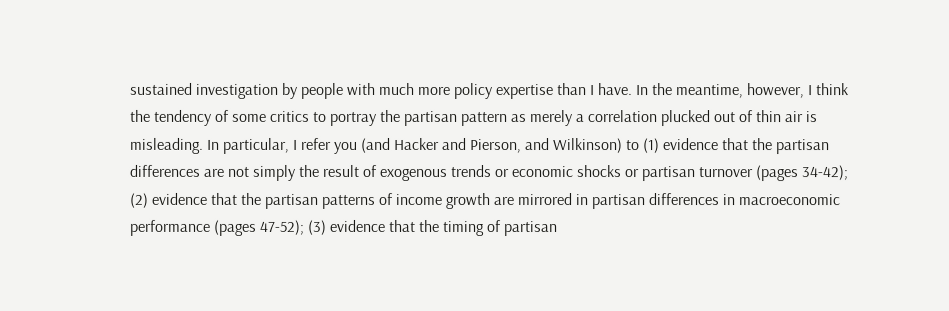sustained investigation by people with much more policy expertise than I have. In the meantime, however, I think the tendency of some critics to portray the partisan pattern as merely a correlation plucked out of thin air is misleading. In particular, I refer you (and Hacker and Pierson, and Wilkinson) to (1) evidence that the partisan differences are not simply the result of exogenous trends or economic shocks or partisan turnover (pages 34-42); (2) evidence that the partisan patterns of income growth are mirrored in partisan differences in macroeconomic performance (pages 47-52); (3) evidence that the timing of partisan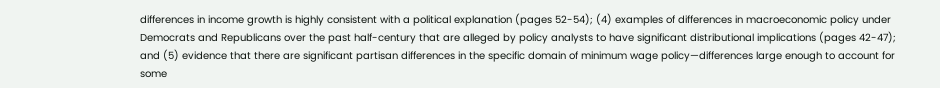differences in income growth is highly consistent with a political explanation (pages 52-54); (4) examples of differences in macroeconomic policy under Democrats and Republicans over the past half-century that are alleged by policy analysts to have significant distributional implications (pages 42-47); and (5) evidence that there are significant partisan differences in the specific domain of minimum wage policy—differences large enough to account for some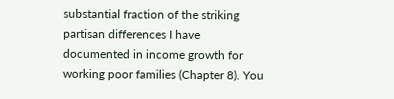substantial fraction of the striking partisan differences I have documented in income growth for working poor families (Chapter 8). You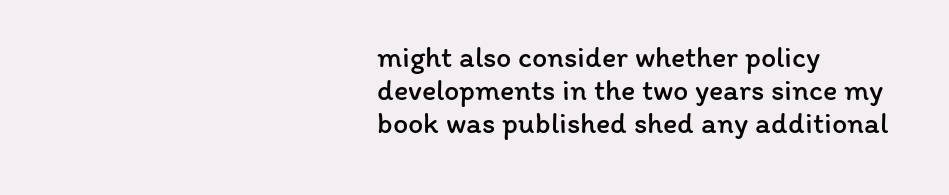might also consider whether policy developments in the two years since my book was published shed any additional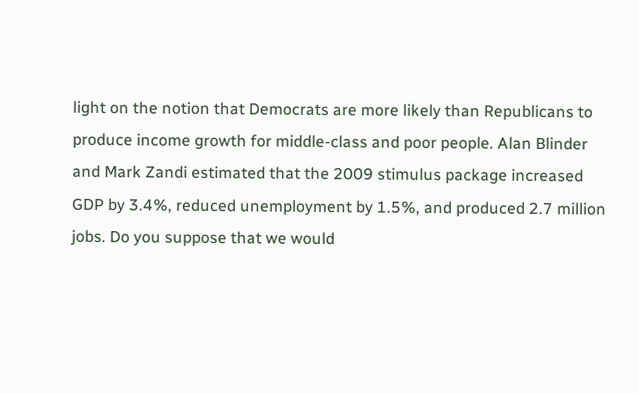light on the notion that Democrats are more likely than Republicans to produce income growth for middle-class and poor people. Alan Blinder and Mark Zandi estimated that the 2009 stimulus package increased GDP by 3.4%, reduced unemployment by 1.5%, and produced 2.7 million jobs. Do you suppose that we would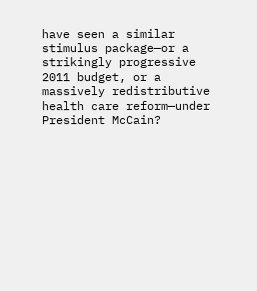have seen a similar stimulus package—or a strikingly progressive 2011 budget, or a massively redistributive health care reform—under President McCain?